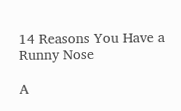14 Reasons You Have a Runny Nose

A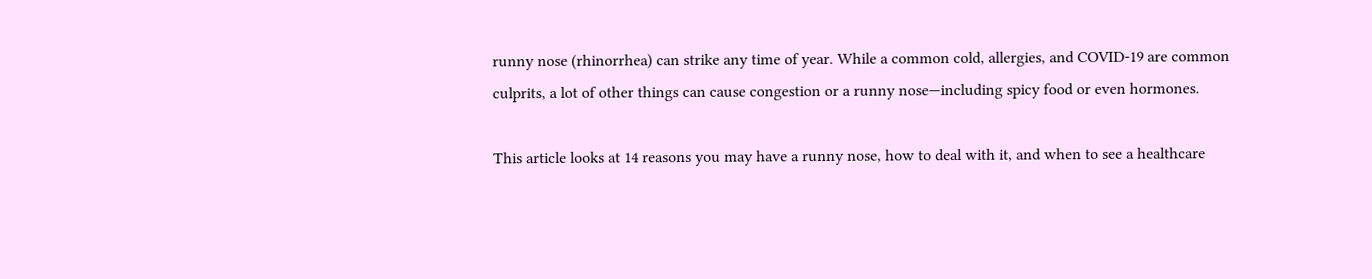runny nose (rhinorrhea) can strike any time of year. While a common cold, allergies, and COVID-19 are common culprits, a lot of other things can cause congestion or a runny nose—including spicy food or even hormones.

This article looks at 14 reasons you may have a runny nose, how to deal with it, and when to see a healthcare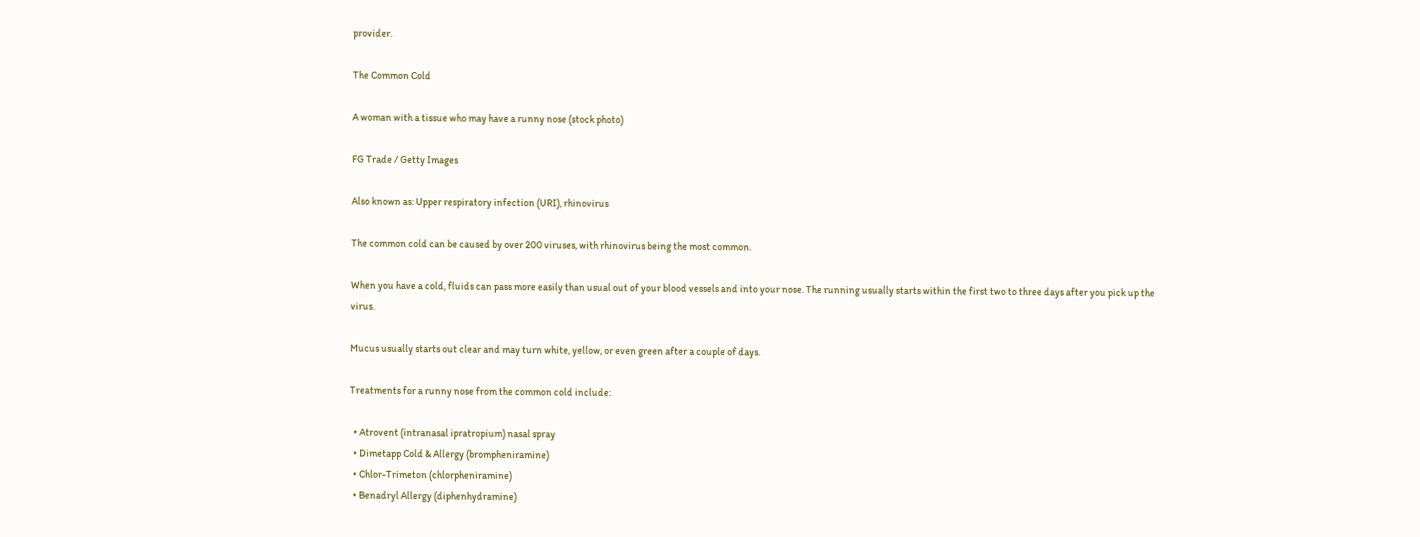provider.

The Common Cold

A woman with a tissue who may have a runny nose (stock photo)

FG Trade / Getty Images

Also known as: Upper respiratory infection (URI), rhinovirus

The common cold can be caused by over 200 viruses, with rhinovirus being the most common.

When you have a cold, fluids can pass more easily than usual out of your blood vessels and into your nose. The running usually starts within the first two to three days after you pick up the virus.

Mucus usually starts out clear and may turn white, yellow, or even green after a couple of days.

Treatments for a runny nose from the common cold include:

  • Atrovent (intranasal ipratropium) nasal spray
  • Dimetapp Cold & Allergy (brompheniramine)
  • Chlor-Trimeton (chlorpheniramine)
  • Benadryl Allergy (diphenhydramine)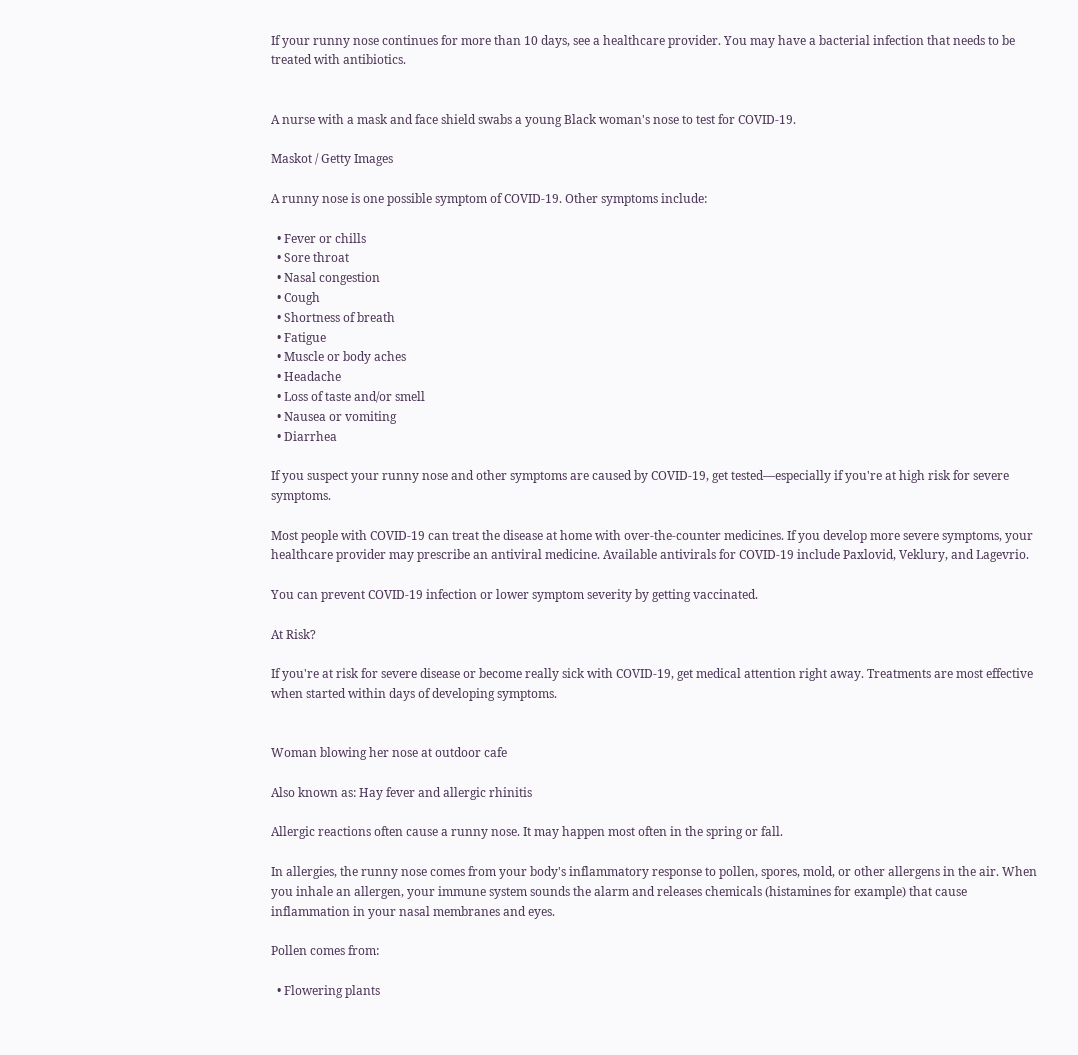If your runny nose continues for more than 10 days, see a healthcare provider. You may have a bacterial infection that needs to be treated with antibiotics.


A nurse with a mask and face shield swabs a young Black woman's nose to test for COVID-19.

Maskot / Getty Images

A runny nose is one possible symptom of COVID-19. Other symptoms include:

  • Fever or chills
  • Sore throat
  • Nasal congestion
  • Cough
  • Shortness of breath
  • Fatigue
  • Muscle or body aches
  • Headache
  • Loss of taste and/or smell
  • Nausea or vomiting
  • Diarrhea

If you suspect your runny nose and other symptoms are caused by COVID-19, get tested—especially if you're at high risk for severe symptoms.

Most people with COVID-19 can treat the disease at home with over-the-counter medicines. If you develop more severe symptoms, your healthcare provider may prescribe an antiviral medicine. Available antivirals for COVID-19 include Paxlovid, Veklury, and Lagevrio.

You can prevent COVID-19 infection or lower symptom severity by getting vaccinated.

At Risk?

If you're at risk for severe disease or become really sick with COVID-19, get medical attention right away. Treatments are most effective when started within days of developing symptoms.


Woman blowing her nose at outdoor cafe

Also known as: Hay fever and allergic rhinitis

Allergic reactions often cause a runny nose. It may happen most often in the spring or fall.

In allergies, the runny nose comes from your body's inflammatory response to pollen, spores, mold, or other allergens in the air. When you inhale an allergen, your immune system sounds the alarm and releases chemicals (histamines for example) that cause inflammation in your nasal membranes and eyes.

Pollen comes from:

  • Flowering plants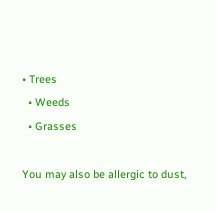• Trees
  • Weeds
  • Grasses

You may also be allergic to dust,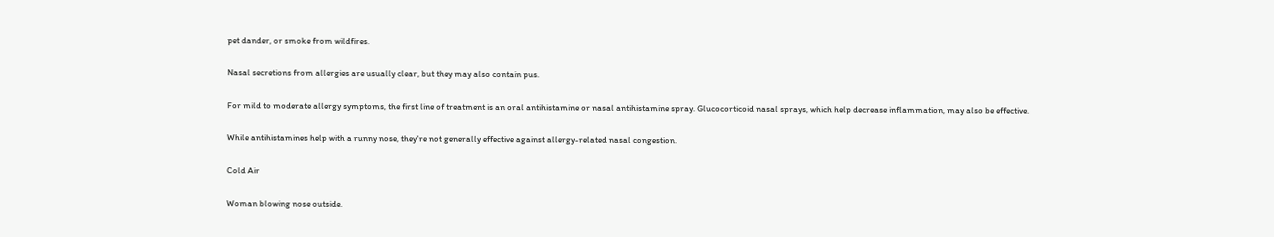pet dander, or smoke from wildfires.

Nasal secretions from allergies are usually clear, but they may also contain pus.

For mild to moderate allergy symptoms, the first line of treatment is an oral antihistamine or nasal antihistamine spray. Glucocorticoid nasal sprays, which help decrease inflammation, may also be effective.

While antihistamines help with a runny nose, they're not generally effective against allergy-related nasal congestion.

Cold Air

Woman blowing nose outside.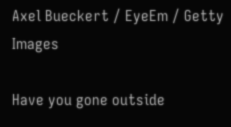Axel Bueckert / EyeEm / Getty Images

Have you gone outside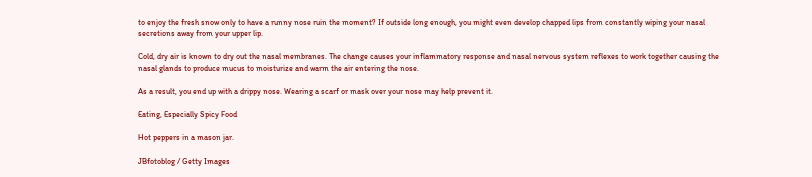to enjoy the fresh snow only to have a runny nose ruin the moment? If outside long enough, you might even develop chapped lips from constantly wiping your nasal secretions away from your upper lip.

Cold, dry air is known to dry out the nasal membranes. The change causes your inflammatory response and nasal nervous system reflexes to work together causing the nasal glands to produce mucus to moisturize and warm the air entering the nose.

As a result, you end up with a drippy nose. Wearing a scarf or mask over your nose may help prevent it.

Eating, Especially Spicy Food

Hot peppers in a mason jar.

JBfotoblog / Getty Images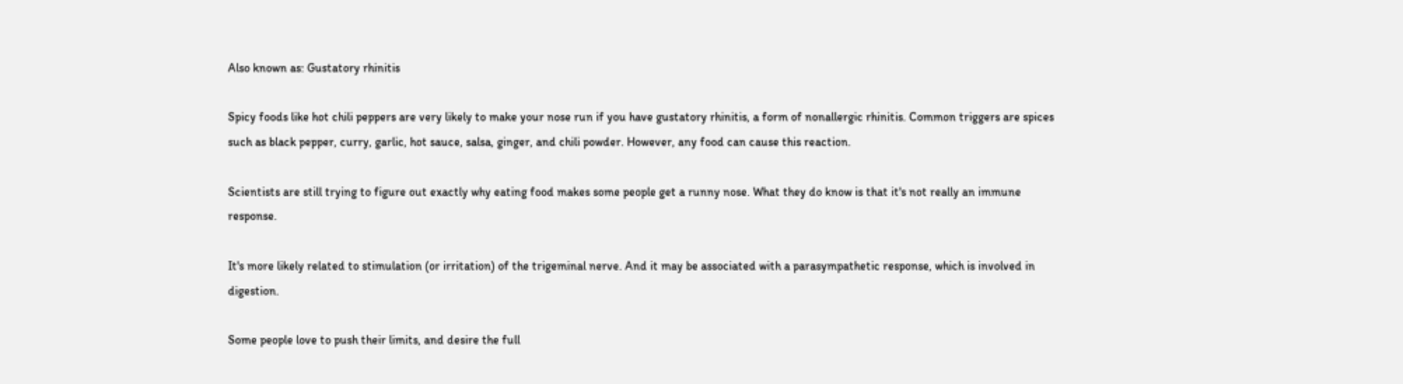Also known as: Gustatory rhinitis

Spicy foods like hot chili peppers are very likely to make your nose run if you have gustatory rhinitis, a form of nonallergic rhinitis. Common triggers are spices such as black pepper, curry, garlic, hot sauce, salsa, ginger, and chili powder. However, any food can cause this reaction.

Scientists are still trying to figure out exactly why eating food makes some people get a runny nose. What they do know is that it's not really an immune response.

It's more likely related to stimulation (or irritation) of the trigeminal nerve. And it may be associated with a parasympathetic response, which is involved in digestion.

Some people love to push their limits, and desire the full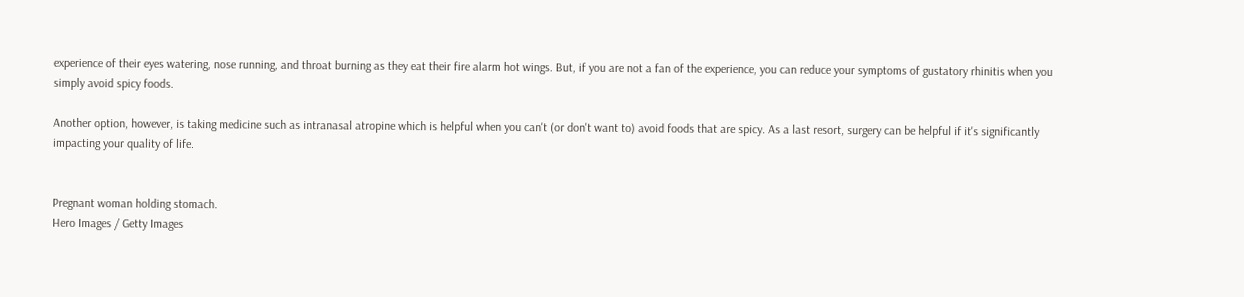experience of their eyes watering, nose running, and throat burning as they eat their fire alarm hot wings. But, if you are not a fan of the experience, you can reduce your symptoms of gustatory rhinitis when you simply avoid spicy foods.

Another option, however, is taking medicine such as intranasal atropine which is helpful when you can't (or don't want to) avoid foods that are spicy. As a last resort, surgery can be helpful if it's significantly impacting your quality of life.


Pregnant woman holding stomach.
Hero Images / Getty Images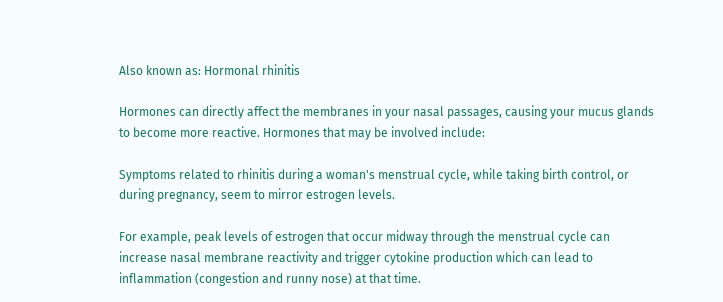Also known as: Hormonal rhinitis

Hormones can directly affect the membranes in your nasal passages, causing your mucus glands to become more reactive. Hormones that may be involved include:

Symptoms related to rhinitis during a woman's menstrual cycle, while taking birth control, or during pregnancy, seem to mirror estrogen levels.

For example, peak levels of estrogen that occur midway through the menstrual cycle can increase nasal membrane reactivity and trigger cytokine production which can lead to inflammation (congestion and runny nose) at that time.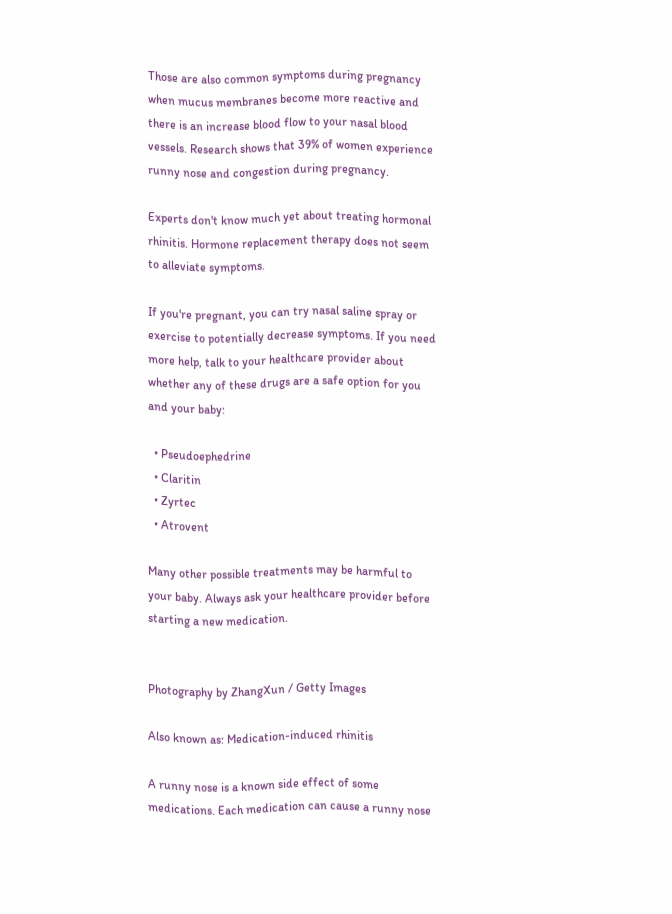Those are also common symptoms during pregnancy when mucus membranes become more reactive and there is an increase blood flow to your nasal blood vessels. Research shows that 39% of women experience runny nose and congestion during pregnancy.

Experts don't know much yet about treating hormonal rhinitis. Hormone replacement therapy does not seem to alleviate symptoms.

If you're pregnant, you can try nasal saline spray or exercise to potentially decrease symptoms. If you need more help, talk to your healthcare provider about whether any of these drugs are a safe option for you and your baby:

  • Pseudoephedrine
  • Claritin
  • Zyrtec
  • Atrovent

Many other possible treatments may be harmful to your baby. Always ask your healthcare provider before starting a new medication.


Photography by ZhangXun / Getty Images

Also known as: Medication-induced rhinitis

A runny nose is a known side effect of some medications. Each medication can cause a runny nose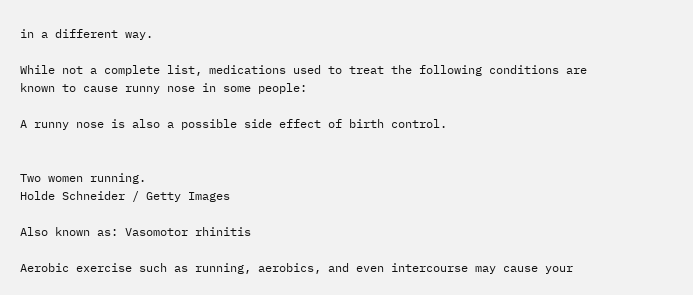in a different way.

While not a complete list, medications used to treat the following conditions are known to cause runny nose in some people:

A runny nose is also a possible side effect of birth control.


Two women running.
Holde Schneider / Getty Images

Also known as: Vasomotor rhinitis

Aerobic exercise such as running, aerobics, and even intercourse may cause your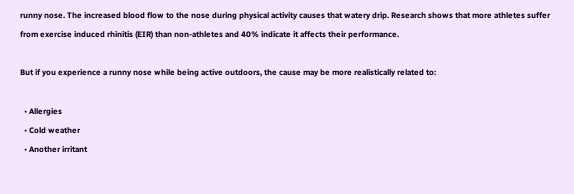runny nose. The increased blood flow to the nose during physical activity causes that watery drip. Research shows that more athletes suffer from exercise induced rhinitis (EIR) than non-athletes and 40% indicate it affects their performance.

But if you experience a runny nose while being active outdoors, the cause may be more realistically related to:

  • Allergies
  • Cold weather
  • Another irritant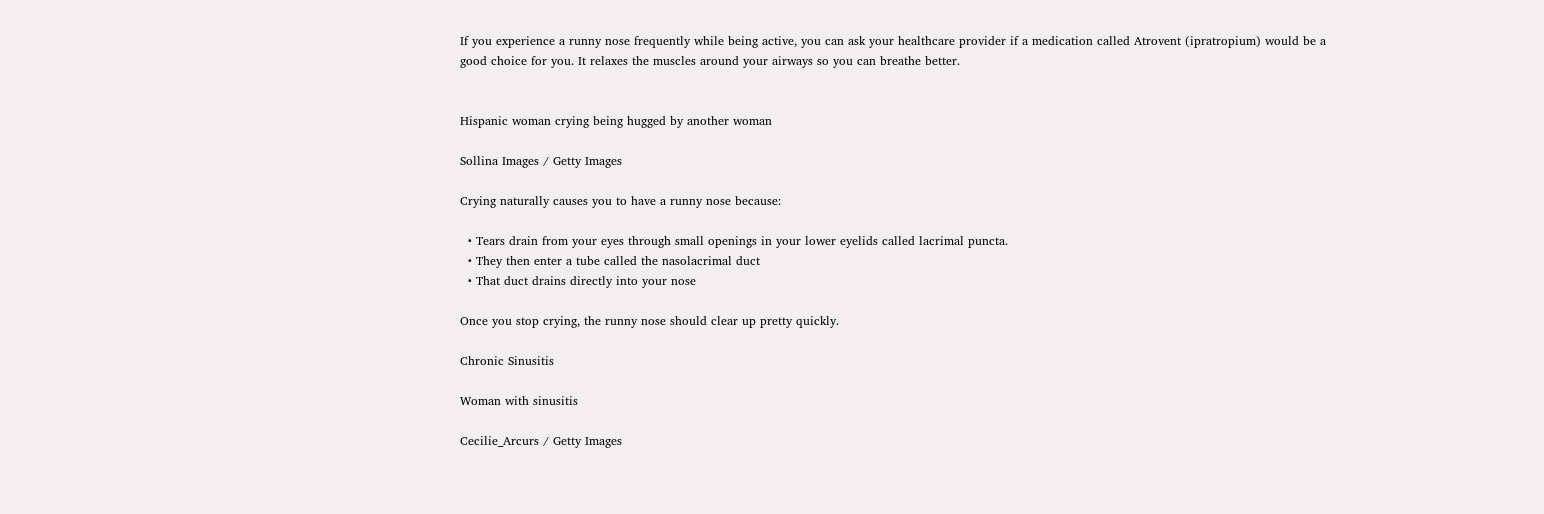If you experience a runny nose frequently while being active, you can ask your healthcare provider if a medication called Atrovent (ipratropium) would be a good choice for you. It relaxes the muscles around your airways so you can breathe better.


Hispanic woman crying being hugged by another woman

Sollina Images / Getty Images

Crying naturally causes you to have a runny nose because:

  • Tears drain from your eyes through small openings in your lower eyelids called lacrimal puncta.
  • They then enter a tube called the nasolacrimal duct
  • That duct drains directly into your nose

Once you stop crying, the runny nose should clear up pretty quickly.

Chronic Sinusitis

Woman with sinusitis

Cecilie_Arcurs / Getty Images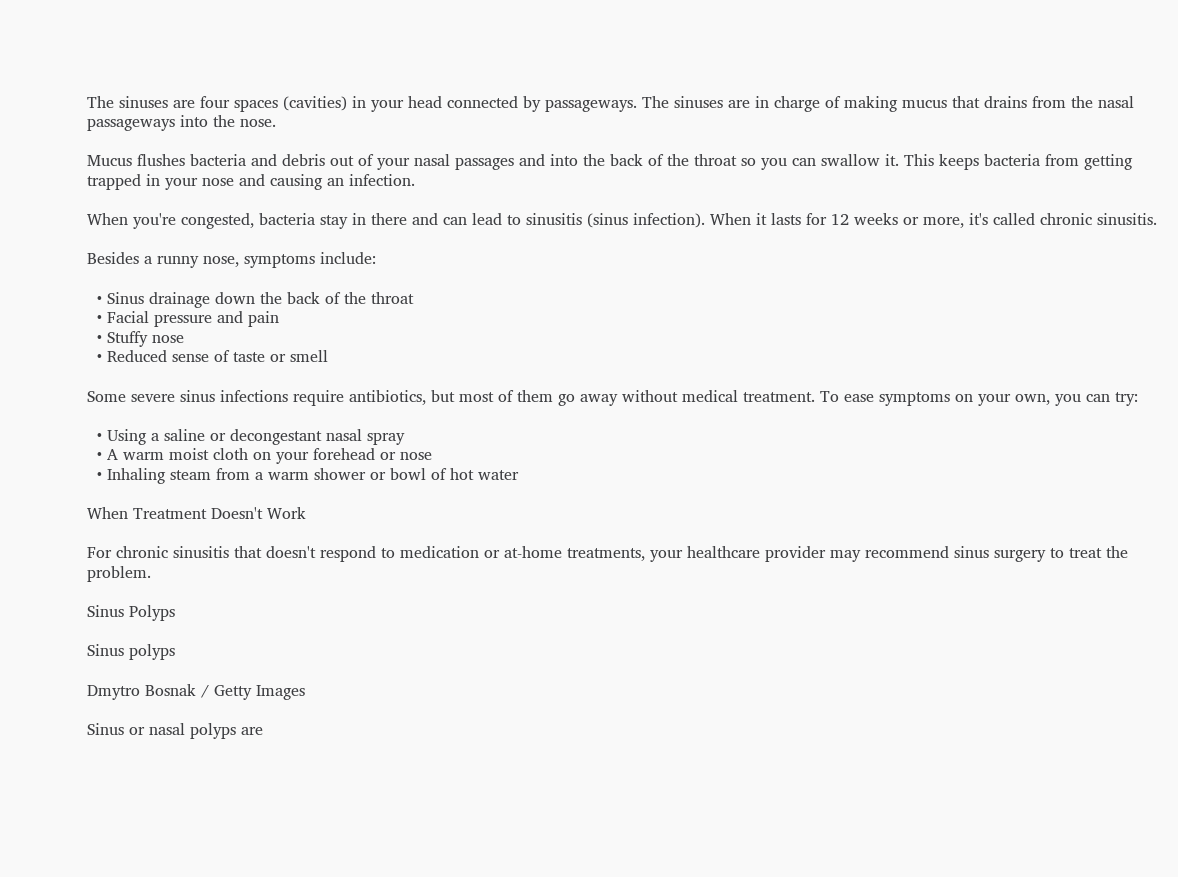The sinuses are four spaces (cavities) in your head connected by passageways. The sinuses are in charge of making mucus that drains from the nasal passageways into the nose.

Mucus flushes bacteria and debris out of your nasal passages and into the back of the throat so you can swallow it. This keeps bacteria from getting trapped in your nose and causing an infection.

When you're congested, bacteria stay in there and can lead to sinusitis (sinus infection). When it lasts for 12 weeks or more, it's called chronic sinusitis.

Besides a runny nose, symptoms include:

  • Sinus drainage down the back of the throat
  • Facial pressure and pain
  • Stuffy nose
  • Reduced sense of taste or smell

Some severe sinus infections require antibiotics, but most of them go away without medical treatment. To ease symptoms on your own, you can try:

  • Using a saline or decongestant nasal spray
  • A warm moist cloth on your forehead or nose
  • Inhaling steam from a warm shower or bowl of hot water

When Treatment Doesn't Work

For chronic sinusitis that doesn't respond to medication or at-home treatments, your healthcare provider may recommend sinus surgery to treat the problem.

Sinus Polyps

Sinus polyps

Dmytro Bosnak / Getty Images

Sinus or nasal polyps are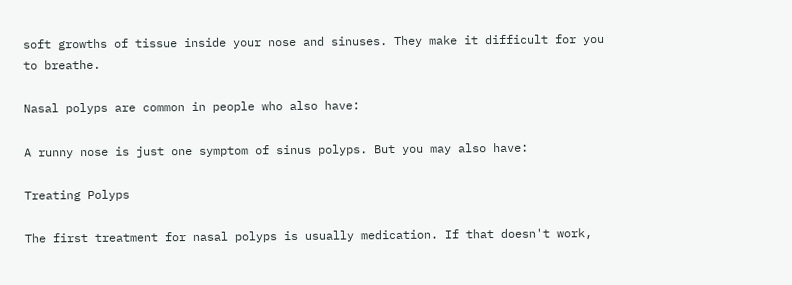soft growths of tissue inside your nose and sinuses. They make it difficult for you to breathe.

Nasal polyps are common in people who also have:

A runny nose is just one symptom of sinus polyps. But you may also have:

Treating Polyps

The first treatment for nasal polyps is usually medication. If that doesn't work,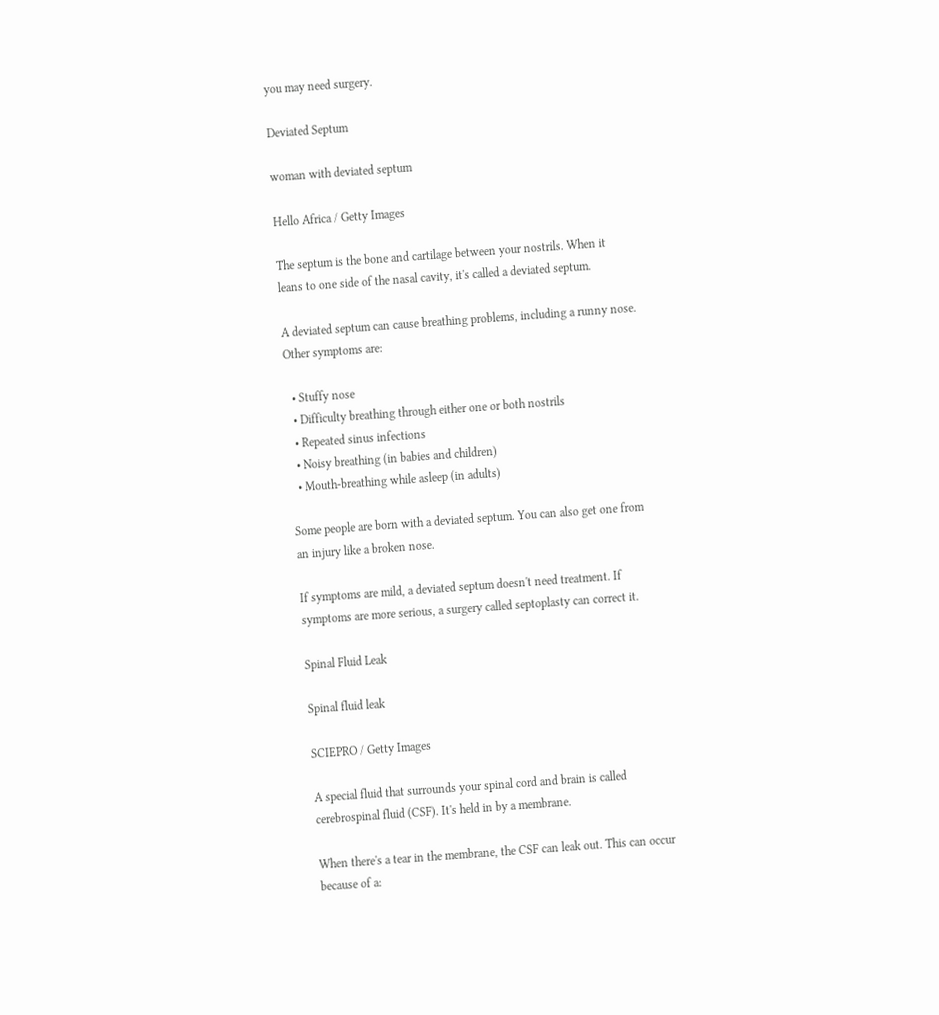you may need surgery.

Deviated Septum

woman with deviated septum

Hello Africa / Getty Images

The septum is the bone and cartilage between your nostrils. When it leans to one side of the nasal cavity, it's called a deviated septum.

A deviated septum can cause breathing problems, including a runny nose. Other symptoms are:

  • Stuffy nose
  • Difficulty breathing through either one or both nostrils
  • Repeated sinus infections
  • Noisy breathing (in babies and children)
  • Mouth-breathing while asleep (in adults)

Some people are born with a deviated septum. You can also get one from an injury like a broken nose.

If symptoms are mild, a deviated septum doesn't need treatment. If symptoms are more serious, a surgery called septoplasty can correct it.

Spinal Fluid Leak

Spinal fluid leak

SCIEPRO / Getty Images

A special fluid that surrounds your spinal cord and brain is called cerebrospinal fluid (CSF). It's held in by a membrane.

When there's a tear in the membrane, the CSF can leak out. This can occur because of a: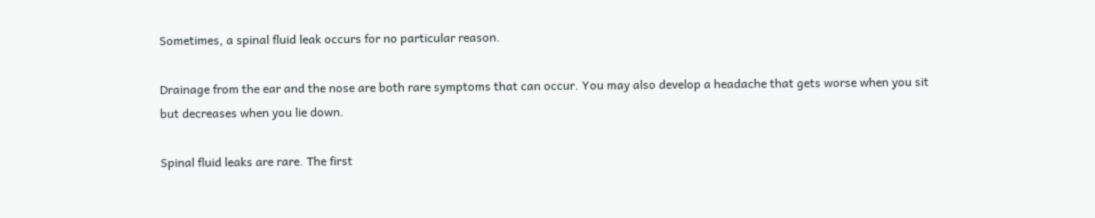Sometimes, a spinal fluid leak occurs for no particular reason.

Drainage from the ear and the nose are both rare symptoms that can occur. You may also develop a headache that gets worse when you sit but decreases when you lie down.

Spinal fluid leaks are rare. The first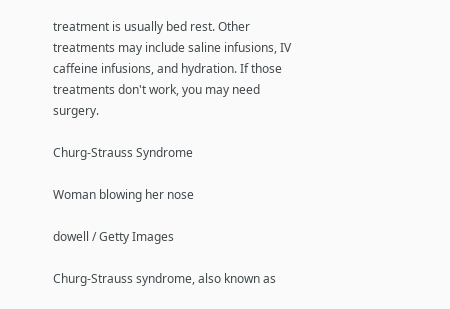treatment is usually bed rest. Other treatments may include saline infusions, IV caffeine infusions, and hydration. If those treatments don't work, you may need surgery.

Churg-Strauss Syndrome

Woman blowing her nose

dowell / Getty Images

Churg-Strauss syndrome, also known as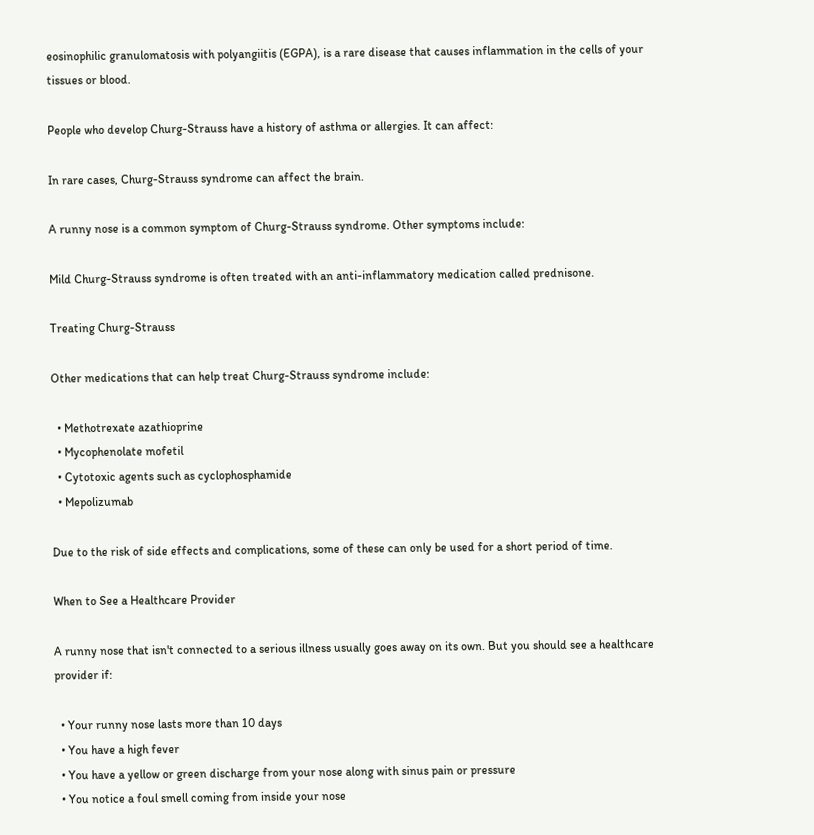eosinophilic granulomatosis with polyangiitis (EGPA), is a rare disease that causes inflammation in the cells of your tissues or blood.

People who develop Churg-Strauss have a history of asthma or allergies. It can affect:

In rare cases, Churg-Strauss syndrome can affect the brain.

A runny nose is a common symptom of Churg-Strauss syndrome. Other symptoms include:

Mild Churg-Strauss syndrome is often treated with an anti-inflammatory medication called prednisone.

Treating Churg-Strauss

Other medications that can help treat Churg-Strauss syndrome include:

  • Methotrexate azathioprine
  • Mycophenolate mofetil
  • Cytotoxic agents such as cyclophosphamide
  • Mepolizumab

Due to the risk of side effects and complications, some of these can only be used for a short period of time.

When to See a Healthcare Provider

A runny nose that isn't connected to a serious illness usually goes away on its own. But you should see a healthcare provider if:

  • Your runny nose lasts more than 10 days
  • You have a high fever
  • You have a yellow or green discharge from your nose along with sinus pain or pressure
  • You notice a foul smell coming from inside your nose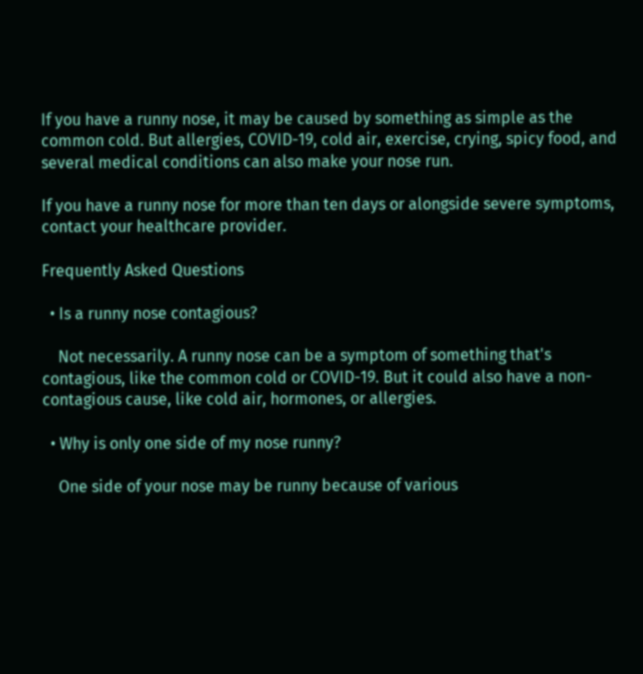If you have a runny nose, it may be caused by something as simple as the common cold. But allergies, COVID-19, cold air, exercise, crying, spicy food, and several medical conditions can also make your nose run.

If you have a runny nose for more than ten days or alongside severe symptoms, contact your healthcare provider.

Frequently Asked Questions

  • Is a runny nose contagious?

    Not necessarily. A runny nose can be a symptom of something that's contagious, like the common cold or COVID-19. But it could also have a non-contagious cause, like cold air, hormones, or allergies.

  • Why is only one side of my nose runny?

    One side of your nose may be runny because of various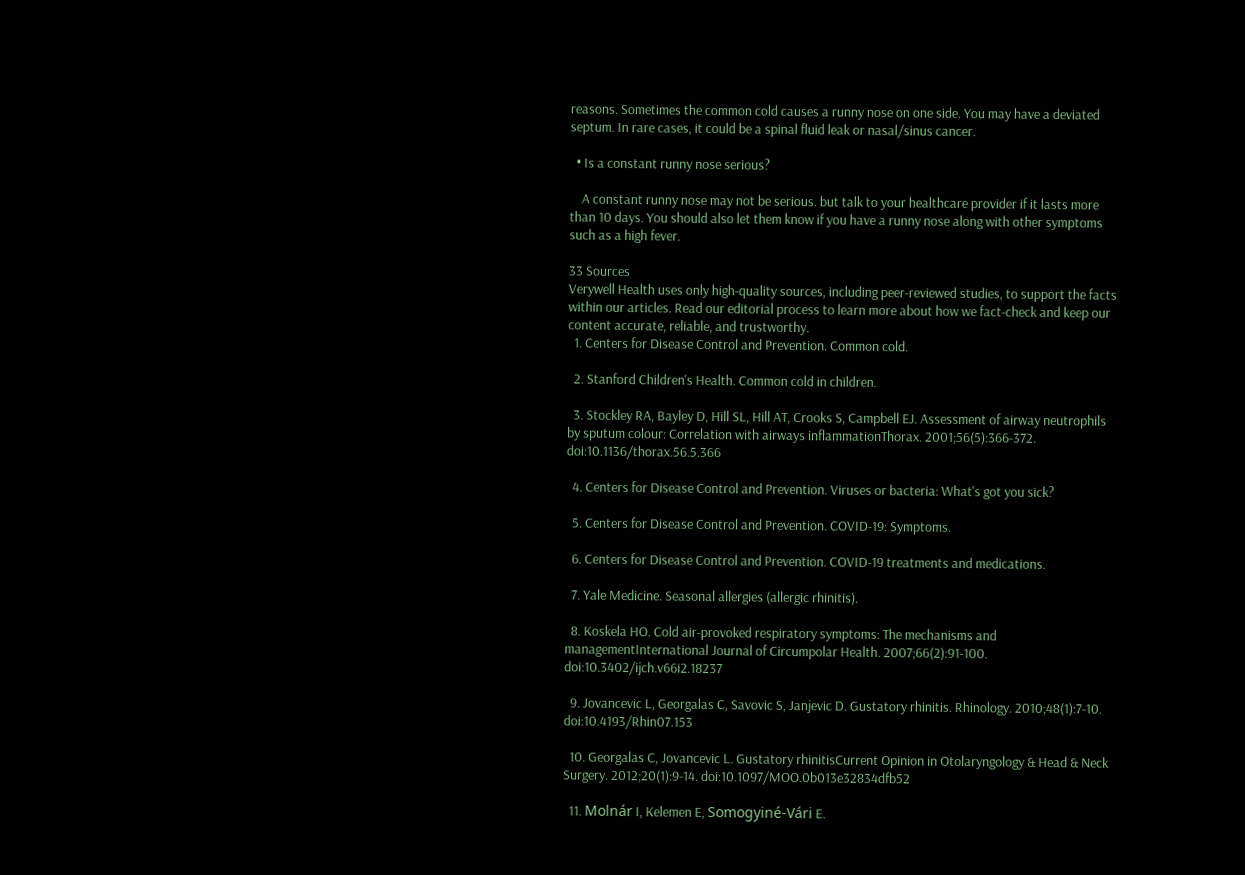reasons. Sometimes the common cold causes a runny nose on one side. You may have a deviated septum. In rare cases, it could be a spinal fluid leak or nasal/sinus cancer.

  • Is a constant runny nose serious?

    A constant runny nose may not be serious. but talk to your healthcare provider if it lasts more than 10 days. You should also let them know if you have a runny nose along with other symptoms such as a high fever.

33 Sources
Verywell Health uses only high-quality sources, including peer-reviewed studies, to support the facts within our articles. Read our editorial process to learn more about how we fact-check and keep our content accurate, reliable, and trustworthy.
  1. Centers for Disease Control and Prevention. Common cold.

  2. Stanford Children's Health. Common cold in children.

  3. Stockley RA, Bayley D, Hill SL, Hill AT, Crooks S, Campbell EJ. Assessment of airway neutrophils by sputum colour: Correlation with airways inflammationThorax. 2001;56(5):366-372. doi:10.1136/thorax.56.5.366

  4. Centers for Disease Control and Prevention. Viruses or bacteria: What's got you sick?

  5. Centers for Disease Control and Prevention. COVID-19: Symptoms.

  6. Centers for Disease Control and Prevention. COVID-19 treatments and medications.

  7. Yale Medicine. Seasonal allergies (allergic rhinitis).

  8. Koskela HO. Cold air-provoked respiratory symptoms: The mechanisms and managementInternational Journal of Circumpolar Health. 2007;66(2):91-100. doi:10.3402/ijch.v66i2.18237

  9. Jovancevic L, Georgalas C, Savovic S, Janjevic D. Gustatory rhinitis. Rhinology. 2010;48(1):7-10. doi:10.4193/Rhin07.153

  10. Georgalas C, Jovancevic L. Gustatory rhinitisCurrent Opinion in Otolaryngology & Head & Neck Surgery. 2012;20(1):9-14. doi:10.1097/MOO.0b013e32834dfb52

  11. Molnár I, Kelemen E, Somogyiné-Vári E.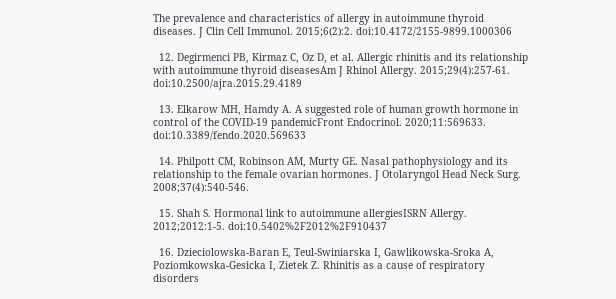The prevalence and characteristics of allergy in autoimmune thyroid diseases. J Clin Cell Immunol. 2015;6(2):2. doi:10.4172/2155-9899.1000306

  12. Degirmenci PB, Kirmaz C, Oz D, et al. Allergic rhinitis and its relationship with autoimmune thyroid diseasesAm J Rhinol Allergy. 2015;29(4):257-61. doi:10.2500/ajra.2015.29.4189

  13. Elkarow MH, Hamdy A. A suggested role of human growth hormone in control of the COVID-19 pandemicFront Endocrinol. 2020;11:569633. doi:10.3389/fendo.2020.569633

  14. Philpott CM, Robinson AM, Murty GE. Nasal pathophysiology and its relationship to the female ovarian hormones. J Otolaryngol Head Neck Surg. 2008;37(4):540-546.

  15. Shah S. Hormonal link to autoimmune allergiesISRN Allergy. 2012;2012:1-5. doi:10.5402%2F2012%2F910437

  16. Dzieciolowska-Baran E, Teul-Swiniarska I, Gawlikowska-Sroka A, Poziomkowska-Gesicka I, Zietek Z. Rhinitis as a cause of respiratory disorders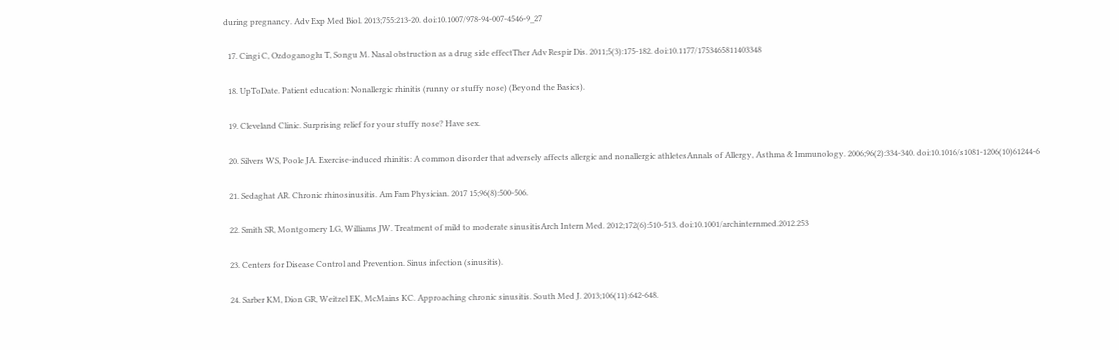during pregnancy. Adv Exp Med Biol. 2013;755:213-20. doi:10.1007/978-94-007-4546-9_27

  17. Cingi C, Ozdoganoglu T, Songu M. Nasal obstruction as a drug side effectTher Adv Respir Dis. 2011;5(3):175-182. doi:10.1177/1753465811403348

  18. UpToDate. Patient education: Nonallergic rhinitis (runny or stuffy nose) (Beyond the Basics).

  19. Cleveland Clinic. Surprising relief for your stuffy nose? Have sex.

  20. Silvers WS, Poole JA. Exercise-induced rhinitis: A common disorder that adversely affects allergic and nonallergic athletesAnnals of Allergy, Asthma & Immunology. 2006;96(2):334-340. doi:10.1016/s1081-1206(10)61244-6

  21. Sedaghat AR. Chronic rhinosinusitis. Am Fam Physician. 2017 15;96(8):500-506.

  22. Smith SR, Montgomery LG, Williams JW. Treatment of mild to moderate sinusitisArch Intern Med. 2012;172(6):510-513. doi:10.1001/archinternmed.2012.253

  23. Centers for Disease Control and Prevention. Sinus infection (sinusitis).

  24. Sarber KM, Dion GR, Weitzel EK, McMains KC. Approaching chronic sinusitis. South Med J. 2013;106(11):642-648.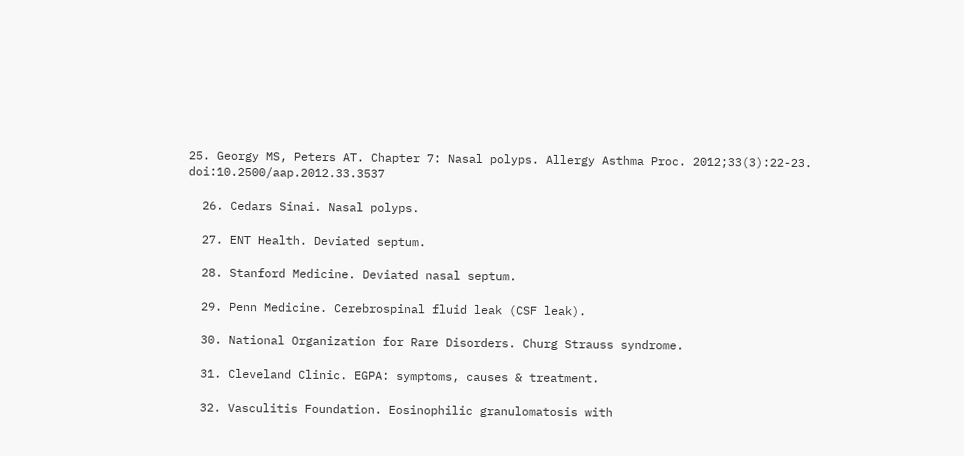25. Georgy MS, Peters AT. Chapter 7: Nasal polyps. Allergy Asthma Proc. 2012;33(3):22-23. doi:10.2500/aap.2012.33.3537

  26. Cedars Sinai. Nasal polyps.

  27. ENT Health. Deviated septum.

  28. Stanford Medicine. Deviated nasal septum.

  29. Penn Medicine. Cerebrospinal fluid leak (CSF leak).

  30. National Organization for Rare Disorders. Churg Strauss syndrome.

  31. Cleveland Clinic. EGPA: symptoms, causes & treatment.

  32. Vasculitis Foundation. Eosinophilic granulomatosis with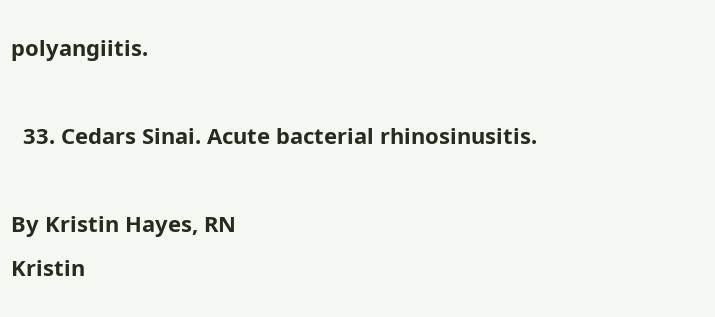polyangiitis.

  33. Cedars Sinai. Acute bacterial rhinosinusitis.

By Kristin Hayes, RN
Kristin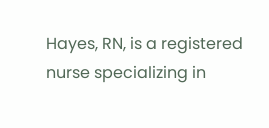Hayes, RN, is a registered nurse specializing in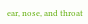ear, nose, and throat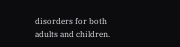disorders for both adults and children.